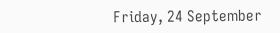Friday, 24 September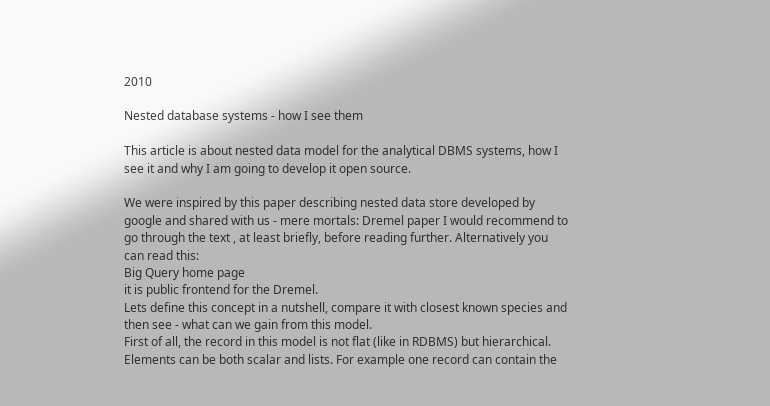2010

Nested database systems - how I see them

This article is about nested data model for the analytical DBMS systems, how I see it and why I am going to develop it open source.

We were inspired by this paper describing nested data store developed by google and shared with us - mere mortals: Dremel paper I would recommend to go through the text , at least briefly, before reading further. Alternatively you can read this:
Big Query home page
it is public frontend for the Dremel.
Lets define this concept in a nutshell, compare it with closest known species and then see - what can we gain from this model.
First of all, the record in this model is not flat (like in RDBMS) but hierarchical. Elements can be both scalar and lists. For example one record can contain the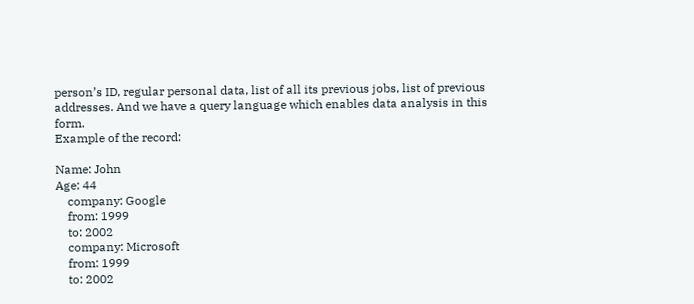person’s ID, regular personal data, list of all its previous jobs, list of previous addresses. And we have a query language which enables data analysis in this form.
Example of the record:

Name: John
Age: 44
    company: Google
    from: 1999
    to: 2002
    company: Microsoft
    from: 1999
    to: 2002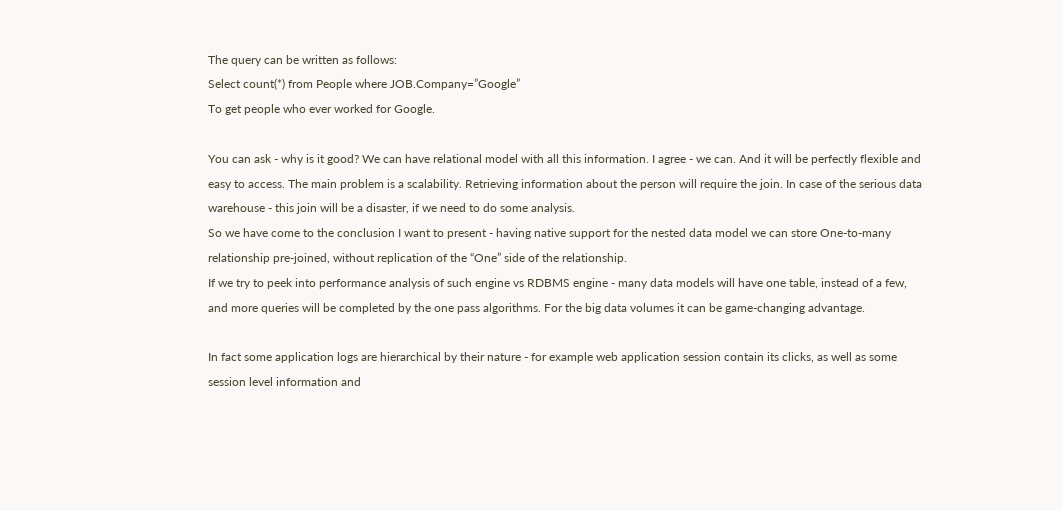The query can be written as follows:
Select count(*) from People where JOB.Company=”Google”
To get people who ever worked for Google.

You can ask - why is it good? We can have relational model with all this information. I agree - we can. And it will be perfectly flexible and easy to access. The main problem is a scalability. Retrieving information about the person will require the join. In case of the serious data warehouse - this join will be a disaster, if we need to do some analysis.
So we have come to the conclusion I want to present - having native support for the nested data model we can store One-to-many relationship pre-joined, without replication of the “One” side of the relationship.
If we try to peek into performance analysis of such engine vs RDBMS engine - many data models will have one table, instead of a few, and more queries will be completed by the one pass algorithms. For the big data volumes it can be game-changing advantage.

In fact some application logs are hierarchical by their nature - for example web application session contain its clicks, as well as some session level information and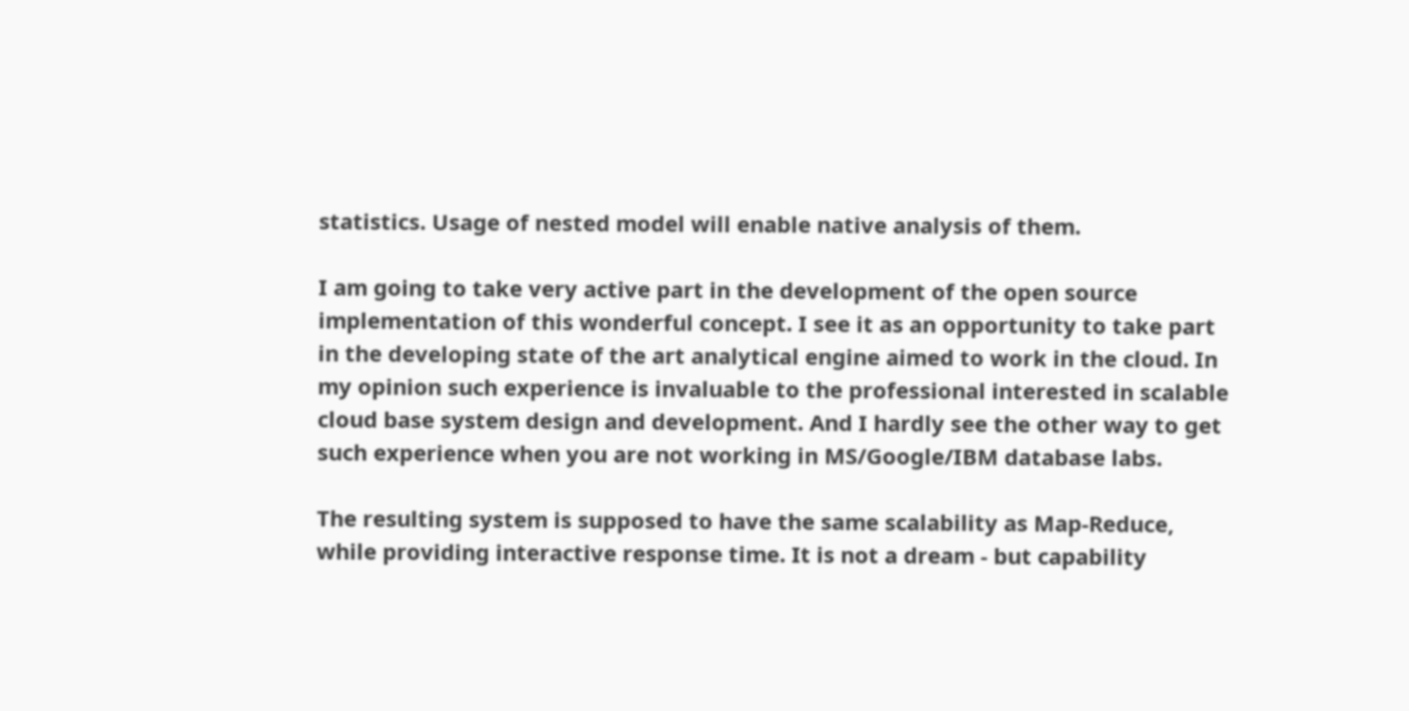statistics. Usage of nested model will enable native analysis of them.

I am going to take very active part in the development of the open source implementation of this wonderful concept. I see it as an opportunity to take part in the developing state of the art analytical engine aimed to work in the cloud. In my opinion such experience is invaluable to the professional interested in scalable cloud base system design and development. And I hardly see the other way to get such experience when you are not working in MS/Google/IBM database labs.

The resulting system is supposed to have the same scalability as Map-Reduce, while providing interactive response time. It is not a dream - but capability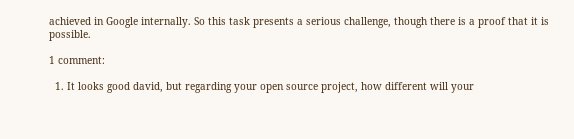achieved in Google internally. So this task presents a serious challenge, though there is a proof that it is possible.

1 comment:

  1. It looks good david, but regarding your open source project, how different will your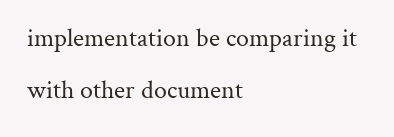implementation be comparing it with other document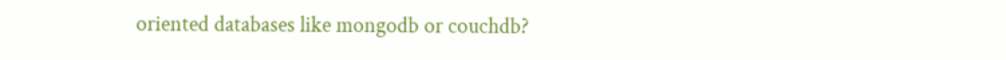oriented databases like mongodb or couchdb?